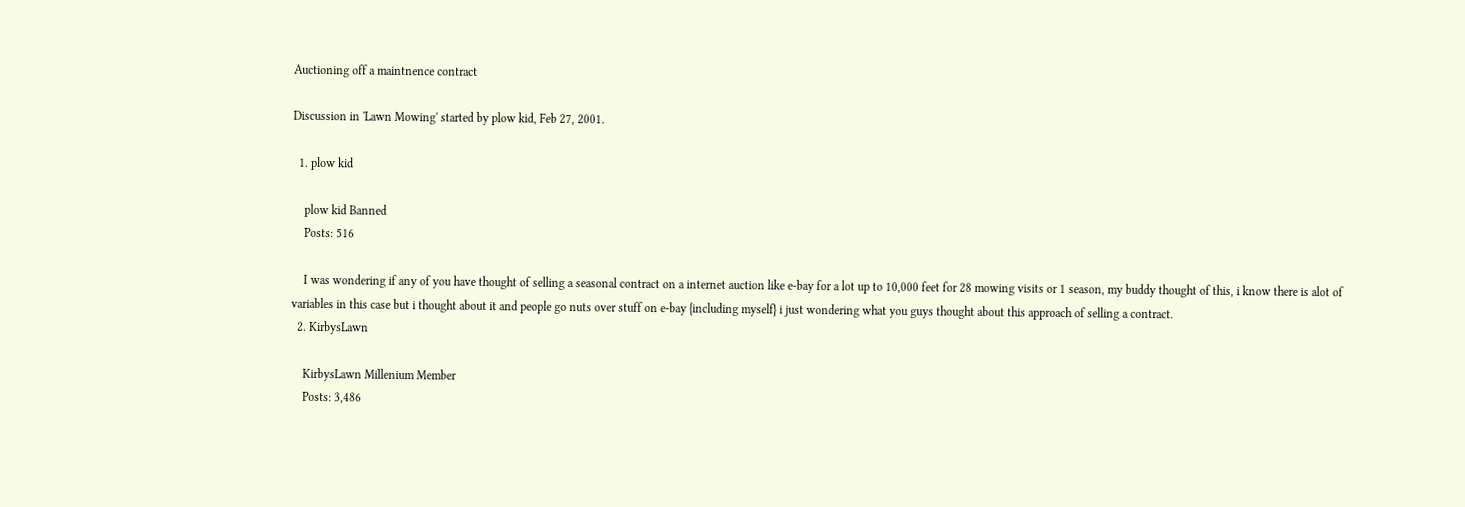Auctioning off a maintnence contract

Discussion in 'Lawn Mowing' started by plow kid, Feb 27, 2001.

  1. plow kid

    plow kid Banned
    Posts: 516

    I was wondering if any of you have thought of selling a seasonal contract on a internet auction like e-bay for a lot up to 10,000 feet for 28 mowing visits or 1 season, my buddy thought of this, i know there is alot of variables in this case but i thought about it and people go nuts over stuff on e-bay {including myself} i just wondering what you guys thought about this approach of selling a contract.
  2. KirbysLawn

    KirbysLawn Millenium Member
    Posts: 3,486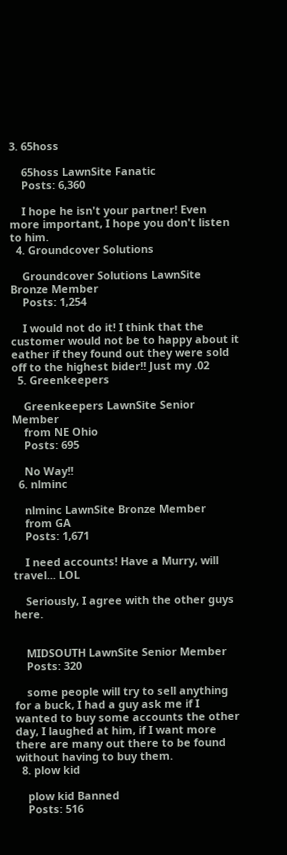3. 65hoss

    65hoss LawnSite Fanatic
    Posts: 6,360

    I hope he isn't your partner! Even more important, I hope you don't listen to him.
  4. Groundcover Solutions

    Groundcover Solutions LawnSite Bronze Member
    Posts: 1,254

    I would not do it! I think that the customer would not be to happy about it eather if they found out they were sold off to the highest bider!! Just my .02
  5. Greenkeepers

    Greenkeepers LawnSite Senior Member
    from NE Ohio
    Posts: 695

    No Way!!
  6. nlminc

    nlminc LawnSite Bronze Member
    from GA
    Posts: 1,671

    I need accounts! Have a Murry, will travel... LOL

    Seriously, I agree with the other guys here.


    MIDSOUTH LawnSite Senior Member
    Posts: 320

    some people will try to sell anything for a buck, I had a guy ask me if I wanted to buy some accounts the other day, I laughed at him, if I want more there are many out there to be found without having to buy them.
  8. plow kid

    plow kid Banned
    Posts: 516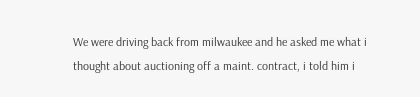We were driving back from milwaukee and he asked me what i thought about auctioning off a maint. contract, i told him i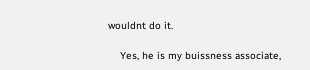wouldnt do it.

    Yes, he is my buissness associate,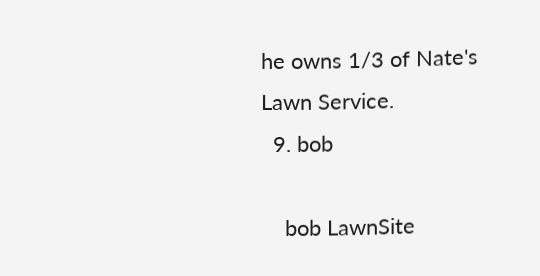he owns 1/3 of Nate's Lawn Service.
  9. bob

    bob LawnSite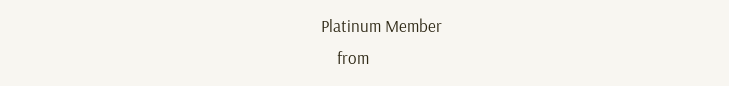Platinum Member
    from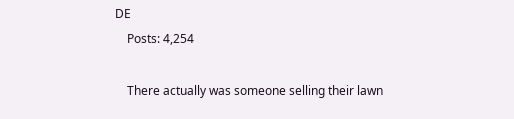DE
    Posts: 4,254

    There actually was someone selling their lawn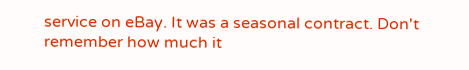service on eBay. It was a seasonal contract. Don't remember how much it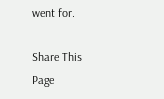went for.

Share This Page